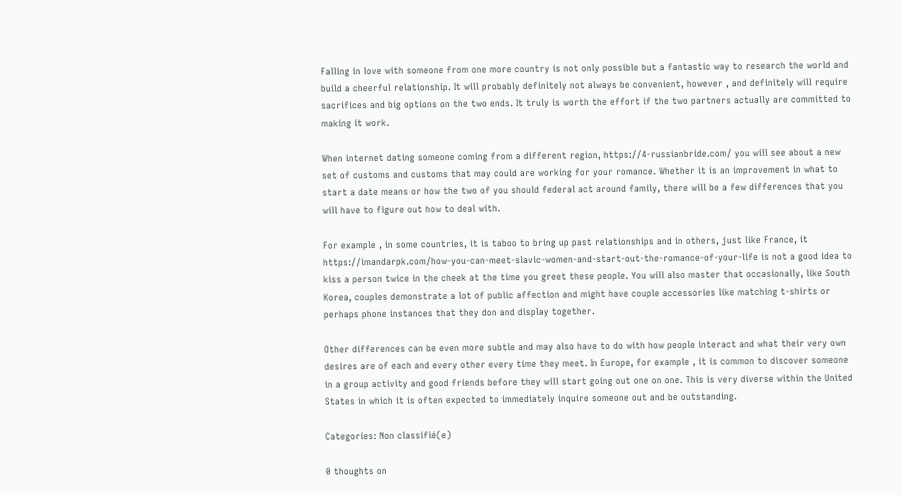Falling in love with someone from one more country is not only possible but a fantastic way to research the world and build a cheerful relationship. It will probably definitely not always be convenient, however , and definitely will require sacrifices and big options on the two ends. It truly is worth the effort if the two partners actually are committed to making it work.

When internet dating someone coming from a different region, https://4-russianbride.com/ you will see about a new set of customs and customs that may could are working for your romance. Whether it is an improvement in what to start a date means or how the two of you should federal act around family, there will be a few differences that you will have to figure out how to deal with.

For example , in some countries, it is taboo to bring up past relationships and in others, just like France, it https://imandarpk.com/how-you-can-meet-slavic-women-and-start-out-the-romance-of-your-life is not a good idea to kiss a person twice in the cheek at the time you greet these people. You will also master that occasionally, like South Korea, couples demonstrate a lot of public affection and might have couple accessories like matching t-shirts or perhaps phone instances that they don and display together.

Other differences can be even more subtle and may also have to do with how people interact and what their very own desires are of each and every other every time they meet. In Europe, for example , it is common to discover someone in a group activity and good friends before they will start going out one on one. This is very diverse within the United States in which it is often expected to immediately inquire someone out and be outstanding.

Categories: Non classifié(e)

0 thoughts on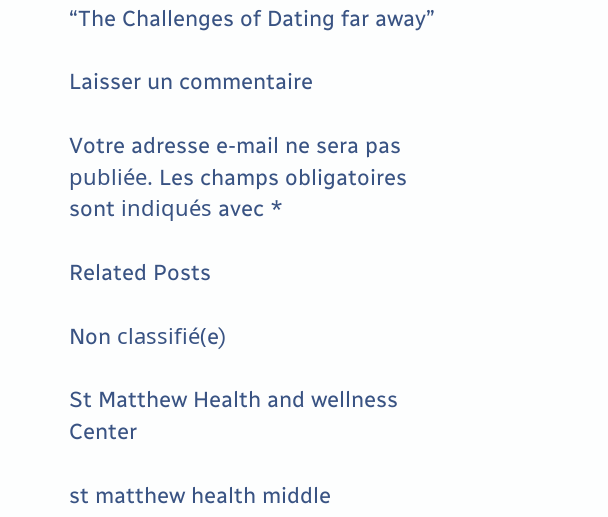“The Challenges of Dating far away”

Laisser un commentaire

Votre adresse e-mail ne sera pas publiée. Les champs obligatoires sont indiqués avec *

Related Posts

Non classifié(e)

St Matthew Health and wellness Center

st matthew health middle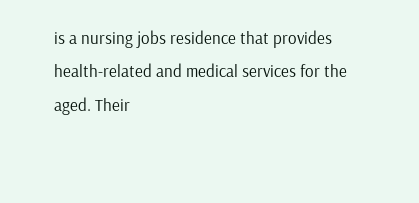is a nursing jobs residence that provides health-related and medical services for the aged. Their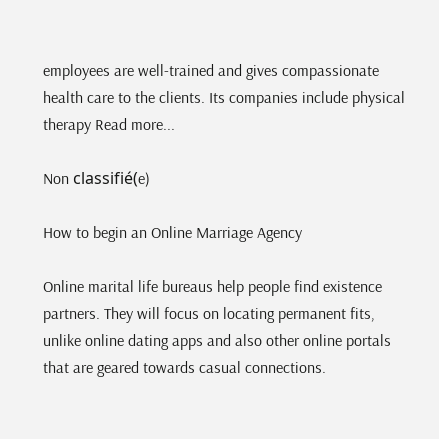employees are well-trained and gives compassionate health care to the clients. Its companies include physical therapy Read more...

Non classifié(e)

How to begin an Online Marriage Agency

Online marital life bureaus help people find existence partners. They will focus on locating permanent fits, unlike online dating apps and also other online portals that are geared towards casual connections.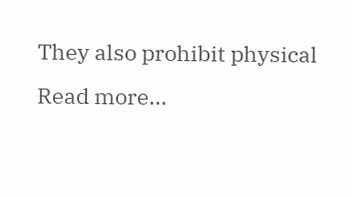They also prohibit physical Read more...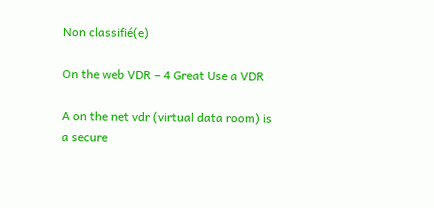Non classifié(e)

On the web VDR – 4 Great Use a VDR

A on the net vdr (virtual data room) is a secure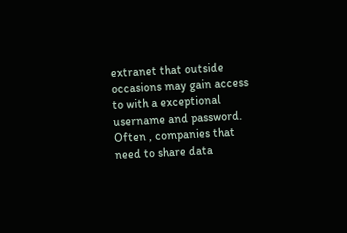extranet that outside occasions may gain access to with a exceptional username and password. Often , companies that need to share data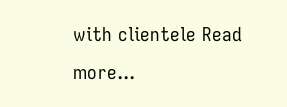with clientele Read more...